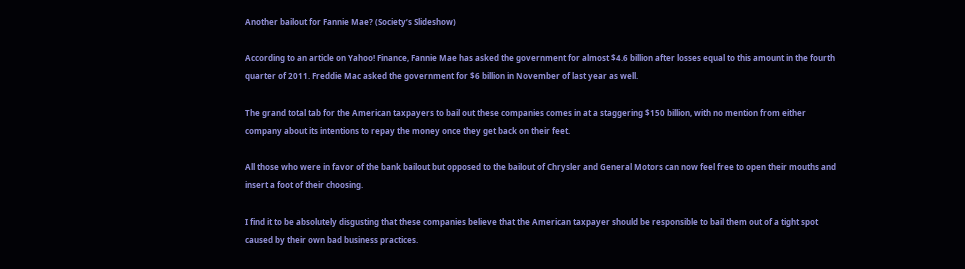Another bailout for Fannie Mae? (Society’s Slideshow)

According to an article on Yahoo! Finance, Fannie Mae has asked the government for almost $4.6 billion after losses equal to this amount in the fourth quarter of 2011. Freddie Mac asked the government for $6 billion in November of last year as well.

The grand total tab for the American taxpayers to bail out these companies comes in at a staggering $150 billion, with no mention from either company about its intentions to repay the money once they get back on their feet.

All those who were in favor of the bank bailout but opposed to the bailout of Chrysler and General Motors can now feel free to open their mouths and insert a foot of their choosing.

I find it to be absolutely disgusting that these companies believe that the American taxpayer should be responsible to bail them out of a tight spot caused by their own bad business practices.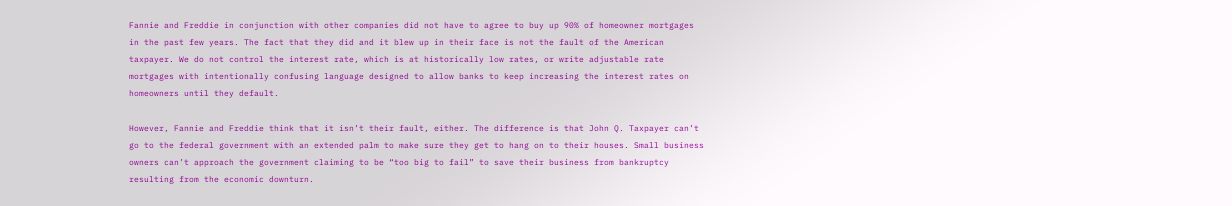Fannie and Freddie in conjunction with other companies did not have to agree to buy up 90% of homeowner mortgages in the past few years. The fact that they did and it blew up in their face is not the fault of the American taxpayer. We do not control the interest rate, which is at historically low rates, or write adjustable rate mortgages with intentionally confusing language designed to allow banks to keep increasing the interest rates on homeowners until they default.

However, Fannie and Freddie think that it isn’t their fault, either. The difference is that John Q. Taxpayer can’t go to the federal government with an extended palm to make sure they get to hang on to their houses. Small business owners can’t approach the government claiming to be “too big to fail” to save their business from bankruptcy resulting from the economic downturn.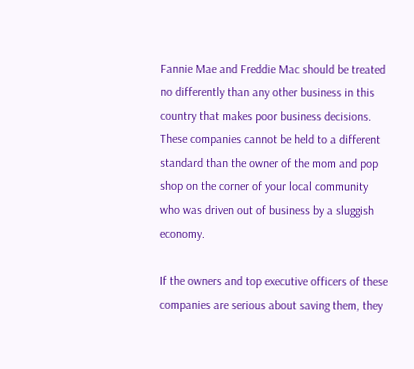Fannie Mae and Freddie Mac should be treated no differently than any other business in this country that makes poor business decisions. These companies cannot be held to a different standard than the owner of the mom and pop shop on the corner of your local community who was driven out of business by a sluggish economy.

If the owners and top executive officers of these companies are serious about saving them, they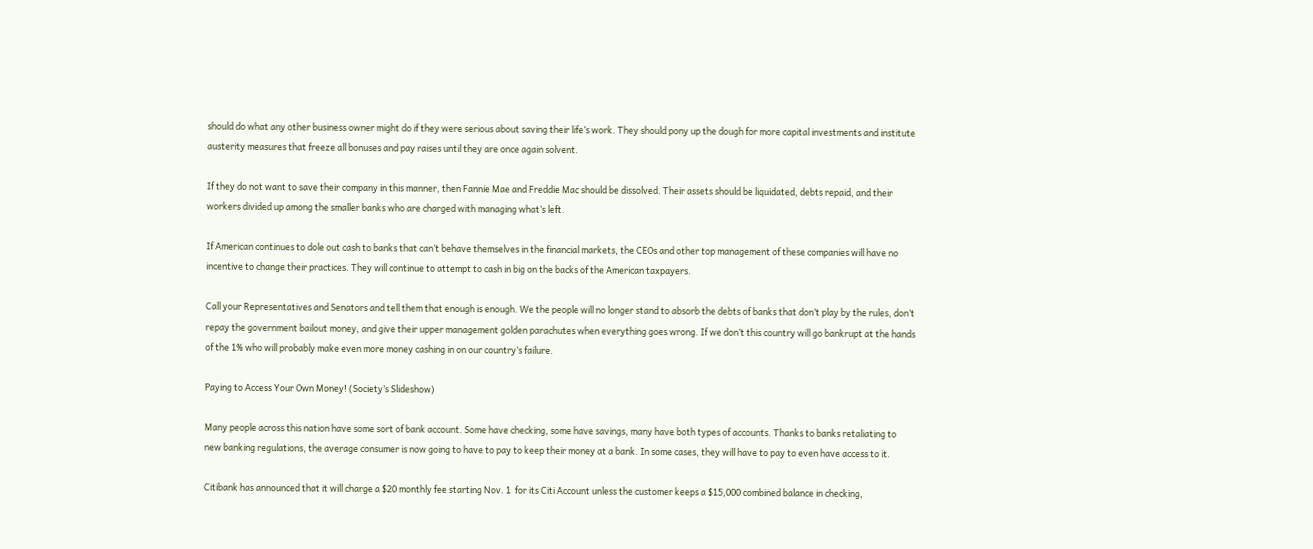should do what any other business owner might do if they were serious about saving their life’s work. They should pony up the dough for more capital investments and institute austerity measures that freeze all bonuses and pay raises until they are once again solvent.

If they do not want to save their company in this manner, then Fannie Mae and Freddie Mac should be dissolved. Their assets should be liquidated, debts repaid, and their workers divided up among the smaller banks who are charged with managing what’s left.

If American continues to dole out cash to banks that can’t behave themselves in the financial markets, the CEOs and other top management of these companies will have no incentive to change their practices. They will continue to attempt to cash in big on the backs of the American taxpayers.

Call your Representatives and Senators and tell them that enough is enough. We the people will no longer stand to absorb the debts of banks that don’t play by the rules, don’t repay the government bailout money, and give their upper management golden parachutes when everything goes wrong. If we don’t this country will go bankrupt at the hands of the 1% who will probably make even more money cashing in on our country’s failure.

Paying to Access Your Own Money! (Society’s Slideshow)

Many people across this nation have some sort of bank account. Some have checking, some have savings, many have both types of accounts. Thanks to banks retaliating to new banking regulations, the average consumer is now going to have to pay to keep their money at a bank. In some cases, they will have to pay to even have access to it.

Citibank has announced that it will charge a $20 monthly fee starting Nov. 1  for its Citi Account unless the customer keeps a $15,000 combined balance in checking,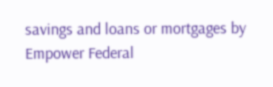savings and loans or mortgages by Empower Federal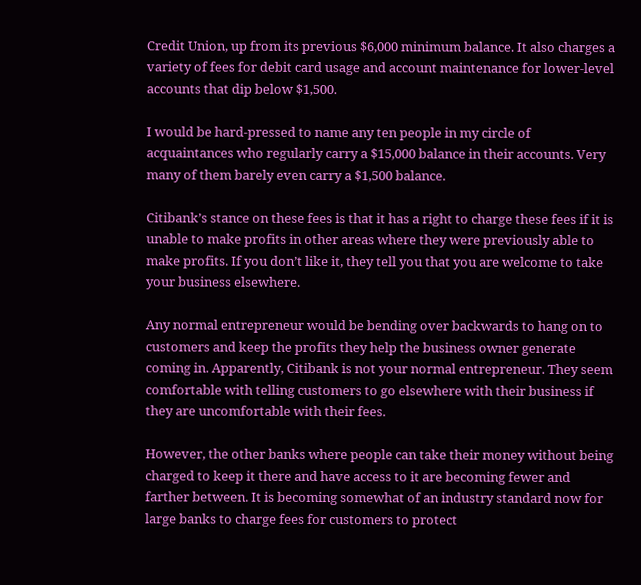Credit Union, up from its previous $6,000 minimum balance. It also charges a variety of fees for debit card usage and account maintenance for lower-level accounts that dip below $1,500.

I would be hard-pressed to name any ten people in my circle of acquaintances who regularly carry a $15,000 balance in their accounts. Very many of them barely even carry a $1,500 balance.

Citibank’s stance on these fees is that it has a right to charge these fees if it is unable to make profits in other areas where they were previously able to make profits. If you don’t like it, they tell you that you are welcome to take your business elsewhere.

Any normal entrepreneur would be bending over backwards to hang on to customers and keep the profits they help the business owner generate coming in. Apparently, Citibank is not your normal entrepreneur. They seem comfortable with telling customers to go elsewhere with their business if they are uncomfortable with their fees.

However, the other banks where people can take their money without being charged to keep it there and have access to it are becoming fewer and farther between. It is becoming somewhat of an industry standard now for large banks to charge fees for customers to protect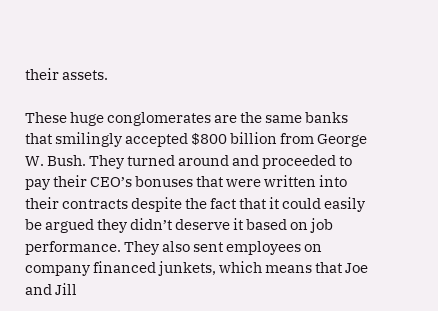their assets.

These huge conglomerates are the same banks that smilingly accepted $800 billion from George W. Bush. They turned around and proceeded to pay their CEO’s bonuses that were written into their contracts despite the fact that it could easily be argued they didn’t deserve it based on job performance. They also sent employees on company financed junkets, which means that Joe and Jill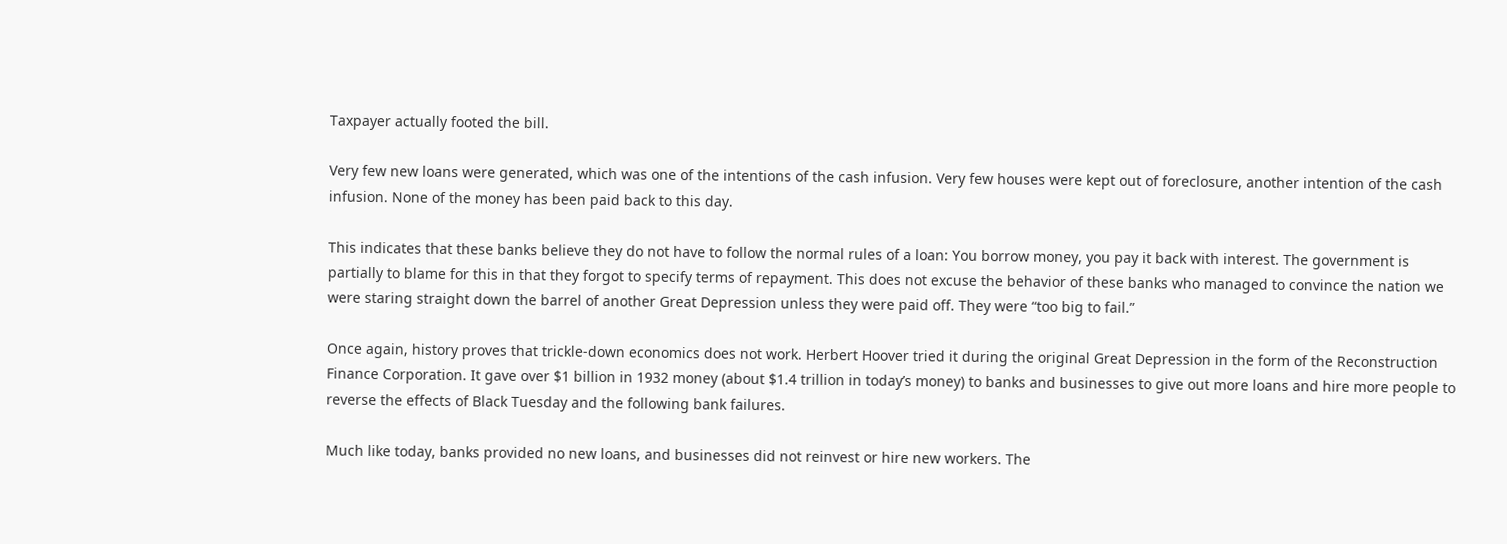Taxpayer actually footed the bill.

Very few new loans were generated, which was one of the intentions of the cash infusion. Very few houses were kept out of foreclosure, another intention of the cash infusion. None of the money has been paid back to this day.

This indicates that these banks believe they do not have to follow the normal rules of a loan: You borrow money, you pay it back with interest. The government is partially to blame for this in that they forgot to specify terms of repayment. This does not excuse the behavior of these banks who managed to convince the nation we were staring straight down the barrel of another Great Depression unless they were paid off. They were “too big to fail.”

Once again, history proves that trickle-down economics does not work. Herbert Hoover tried it during the original Great Depression in the form of the Reconstruction Finance Corporation. It gave over $1 billion in 1932 money (about $1.4 trillion in today’s money) to banks and businesses to give out more loans and hire more people to reverse the effects of Black Tuesday and the following bank failures.

Much like today, banks provided no new loans, and businesses did not reinvest or hire new workers. The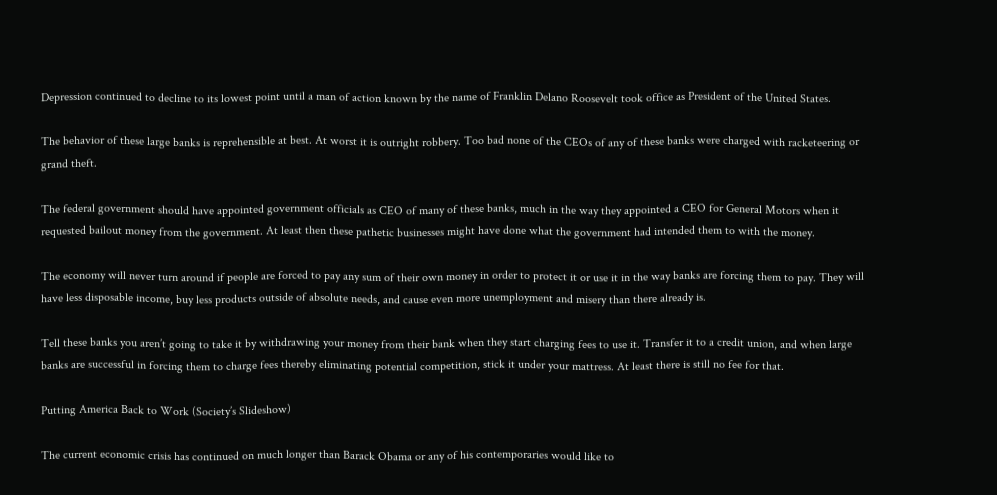Depression continued to decline to its lowest point until a man of action known by the name of Franklin Delano Roosevelt took office as President of the United States.

The behavior of these large banks is reprehensible at best. At worst it is outright robbery. Too bad none of the CEOs of any of these banks were charged with racketeering or grand theft.

The federal government should have appointed government officials as CEO of many of these banks, much in the way they appointed a CEO for General Motors when it requested bailout money from the government. At least then these pathetic businesses might have done what the government had intended them to with the money.

The economy will never turn around if people are forced to pay any sum of their own money in order to protect it or use it in the way banks are forcing them to pay. They will have less disposable income, buy less products outside of absolute needs, and cause even more unemployment and misery than there already is.

Tell these banks you aren’t going to take it by withdrawing your money from their bank when they start charging fees to use it. Transfer it to a credit union, and when large banks are successful in forcing them to charge fees thereby eliminating potential competition, stick it under your mattress. At least there is still no fee for that.

Putting America Back to Work (Society’s Slideshow)

The current economic crisis has continued on much longer than Barack Obama or any of his contemporaries would like to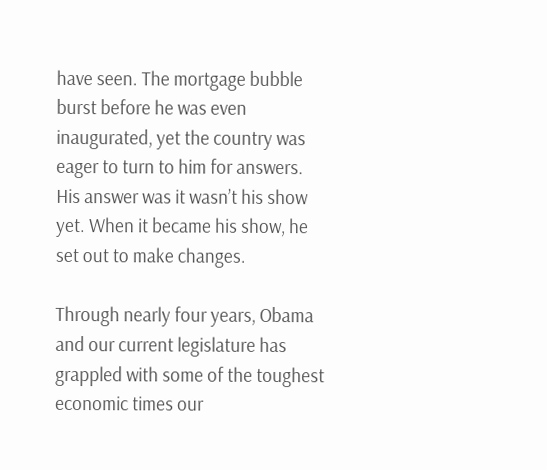have seen. The mortgage bubble burst before he was even inaugurated, yet the country was eager to turn to him for answers. His answer was it wasn’t his show yet. When it became his show, he set out to make changes.

Through nearly four years, Obama and our current legislature has grappled with some of the toughest economic times our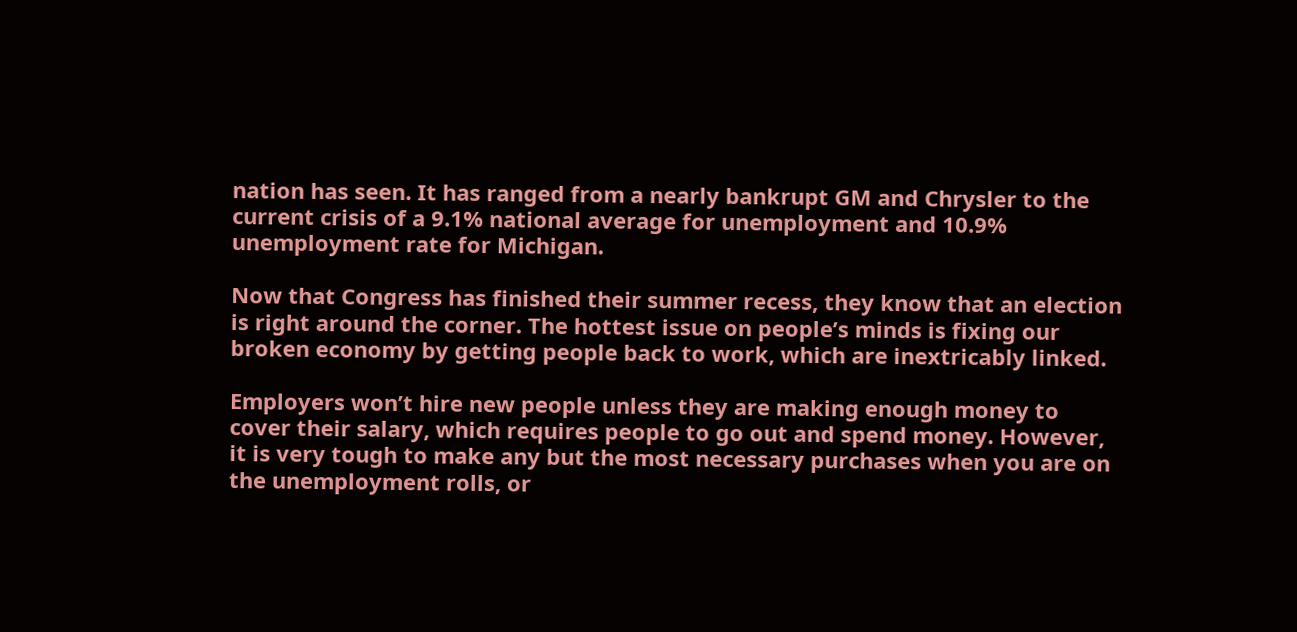nation has seen. It has ranged from a nearly bankrupt GM and Chrysler to the current crisis of a 9.1% national average for unemployment and 10.9% unemployment rate for Michigan.

Now that Congress has finished their summer recess, they know that an election is right around the corner. The hottest issue on people’s minds is fixing our broken economy by getting people back to work, which are inextricably linked.

Employers won’t hire new people unless they are making enough money to cover their salary, which requires people to go out and spend money. However, it is very tough to make any but the most necessary purchases when you are on the unemployment rolls, or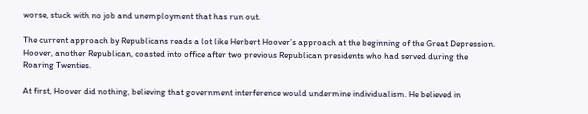worse, stuck with no job and unemployment that has run out.

The current approach by Republicans reads a lot like Herbert Hoover’s approach at the beginning of the Great Depression. Hoover, another Republican, coasted into office after two previous Republican presidents who had served during the Roaring Twenties.

At first, Hoover did nothing, believing that government interference would undermine individualism. He believed in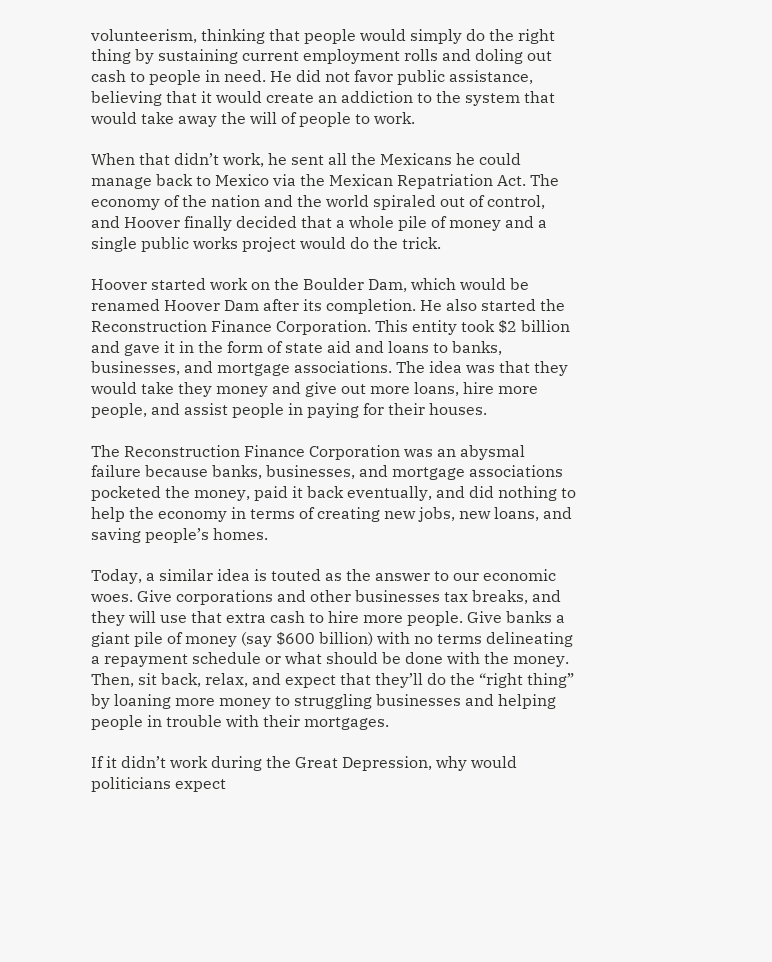volunteerism, thinking that people would simply do the right thing by sustaining current employment rolls and doling out cash to people in need. He did not favor public assistance, believing that it would create an addiction to the system that would take away the will of people to work.

When that didn’t work, he sent all the Mexicans he could manage back to Mexico via the Mexican Repatriation Act. The economy of the nation and the world spiraled out of control, and Hoover finally decided that a whole pile of money and a single public works project would do the trick.

Hoover started work on the Boulder Dam, which would be renamed Hoover Dam after its completion. He also started the Reconstruction Finance Corporation. This entity took $2 billion and gave it in the form of state aid and loans to banks, businesses, and mortgage associations. The idea was that they would take they money and give out more loans, hire more people, and assist people in paying for their houses.

The Reconstruction Finance Corporation was an abysmal failure because banks, businesses, and mortgage associations pocketed the money, paid it back eventually, and did nothing to help the economy in terms of creating new jobs, new loans, and saving people’s homes.

Today, a similar idea is touted as the answer to our economic woes. Give corporations and other businesses tax breaks, and they will use that extra cash to hire more people. Give banks a giant pile of money (say $600 billion) with no terms delineating a repayment schedule or what should be done with the money. Then, sit back, relax, and expect that they’ll do the “right thing” by loaning more money to struggling businesses and helping people in trouble with their mortgages.

If it didn’t work during the Great Depression, why would politicians expect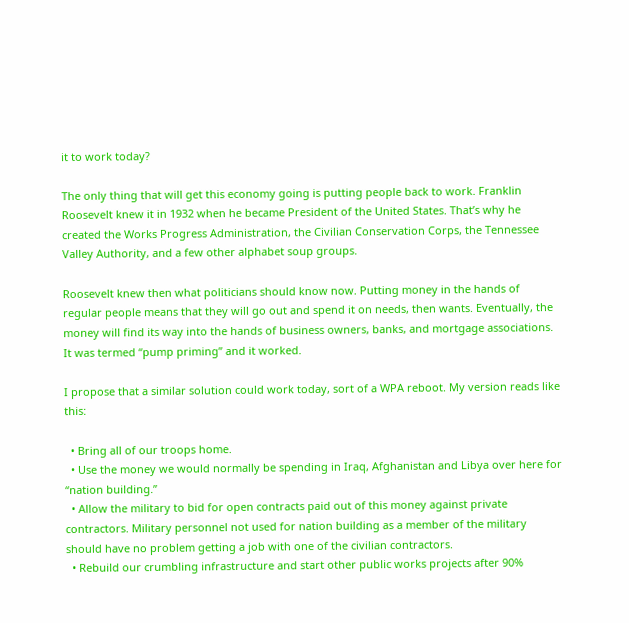it to work today?

The only thing that will get this economy going is putting people back to work. Franklin Roosevelt knew it in 1932 when he became President of the United States. That’s why he created the Works Progress Administration, the Civilian Conservation Corps, the Tennessee Valley Authority, and a few other alphabet soup groups.

Roosevelt knew then what politicians should know now. Putting money in the hands of regular people means that they will go out and spend it on needs, then wants. Eventually, the money will find its way into the hands of business owners, banks, and mortgage associations. It was termed “pump priming” and it worked.

I propose that a similar solution could work today, sort of a WPA reboot. My version reads like this:

  • Bring all of our troops home.
  • Use the money we would normally be spending in Iraq, Afghanistan and Libya over here for “nation building.”
  • Allow the military to bid for open contracts paid out of this money against private contractors. Military personnel not used for nation building as a member of the military should have no problem getting a job with one of the civilian contractors.
  • Rebuild our crumbling infrastructure and start other public works projects after 90%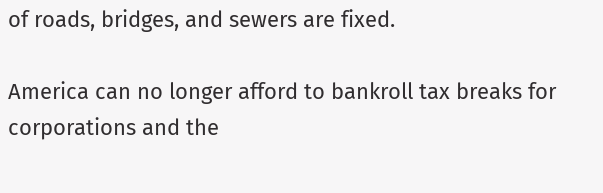of roads, bridges, and sewers are fixed.

America can no longer afford to bankroll tax breaks for corporations and the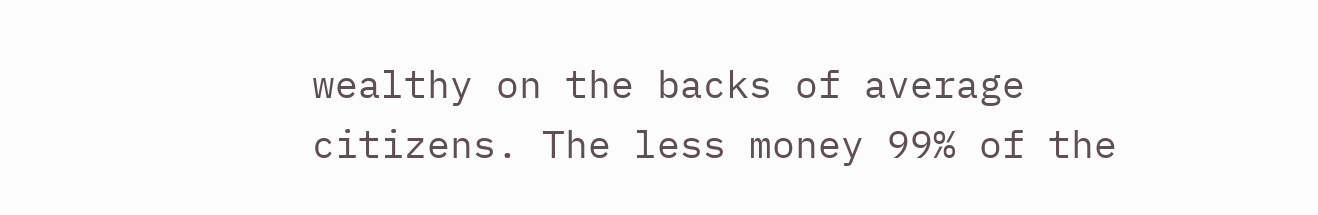wealthy on the backs of average citizens. The less money 99% of the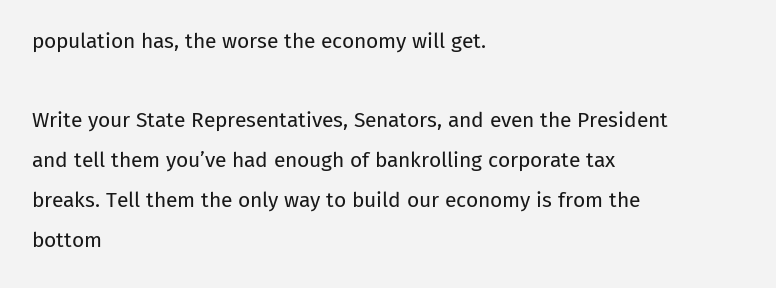population has, the worse the economy will get.

Write your State Representatives, Senators, and even the President and tell them you’ve had enough of bankrolling corporate tax breaks. Tell them the only way to build our economy is from the bottom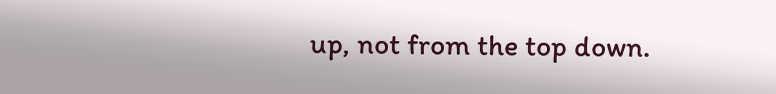up, not from the top down.